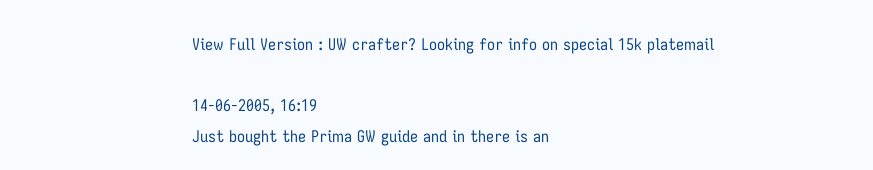View Full Version : UW crafter? Looking for info on special 15k platemail

14-06-2005, 16:19
Just bought the Prima GW guide and in there is an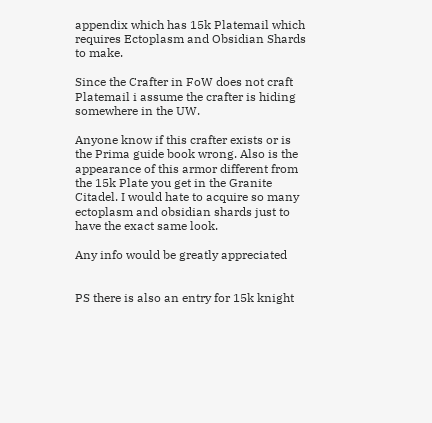appendix which has 15k Platemail which requires Ectoplasm and Obsidian Shards to make.

Since the Crafter in FoW does not craft Platemail i assume the crafter is hiding somewhere in the UW.

Anyone know if this crafter exists or is the Prima guide book wrong. Also is the appearance of this armor different from the 15k Plate you get in the Granite Citadel. I would hate to acquire so many ectoplasm and obsidian shards just to have the exact same look.

Any info would be greatly appreciated


PS there is also an entry for 15k knight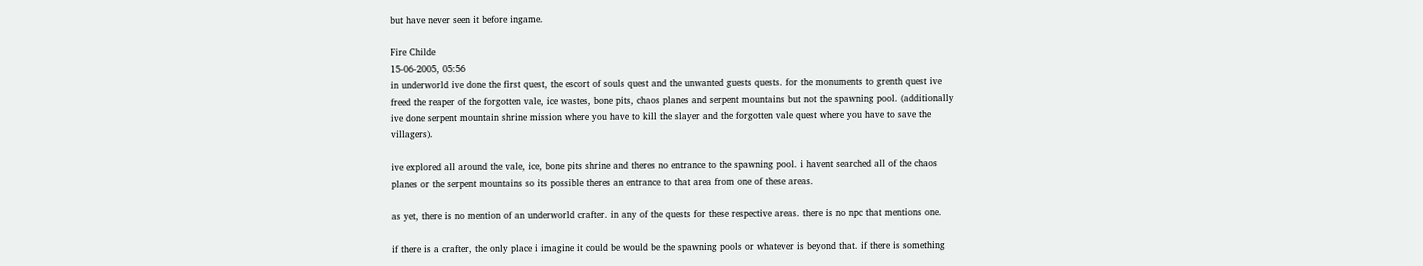but have never seen it before ingame.

Fire Childe
15-06-2005, 05:56
in underworld ive done the first quest, the escort of souls quest and the unwanted guests quests. for the monuments to grenth quest ive freed the reaper of the forgotten vale, ice wastes, bone pits, chaos planes and serpent mountains but not the spawning pool. (additionally ive done serpent mountain shrine mission where you have to kill the slayer and the forgotten vale quest where you have to save the villagers).

ive explored all around the vale, ice, bone pits shrine and theres no entrance to the spawning pool. i havent searched all of the chaos planes or the serpent mountains so its possible theres an entrance to that area from one of these areas.

as yet, there is no mention of an underworld crafter. in any of the quests for these respective areas. there is no npc that mentions one.

if there is a crafter, the only place i imagine it could be would be the spawning pools or whatever is beyond that. if there is something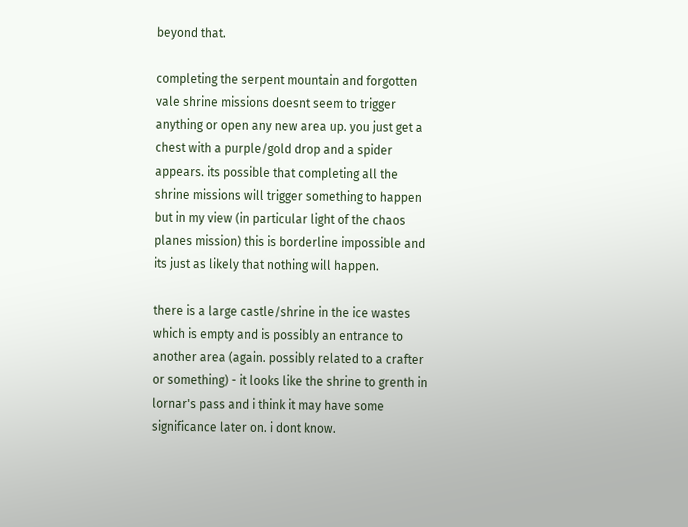beyond that.

completing the serpent mountain and forgotten vale shrine missions doesnt seem to trigger anything or open any new area up. you just get a chest with a purple/gold drop and a spider appears. its possible that completing all the shrine missions will trigger something to happen but in my view (in particular light of the chaos planes mission) this is borderline impossible and its just as likely that nothing will happen.

there is a large castle/shrine in the ice wastes which is empty and is possibly an entrance to another area (again. possibly related to a crafter or something) - it looks like the shrine to grenth in lornar's pass and i think it may have some significance later on. i dont know.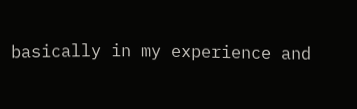basically in my experience and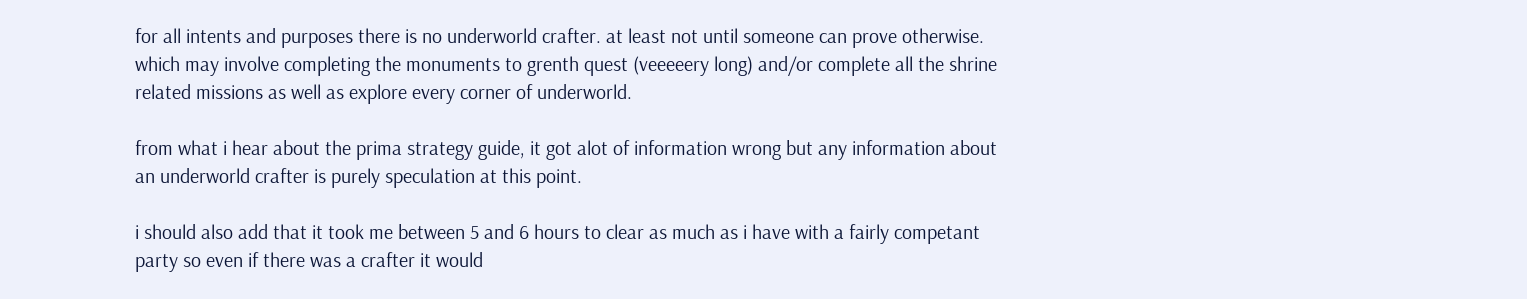for all intents and purposes there is no underworld crafter. at least not until someone can prove otherwise. which may involve completing the monuments to grenth quest (veeeeery long) and/or complete all the shrine related missions as well as explore every corner of underworld.

from what i hear about the prima strategy guide, it got alot of information wrong but any information about an underworld crafter is purely speculation at this point.

i should also add that it took me between 5 and 6 hours to clear as much as i have with a fairly competant party so even if there was a crafter it would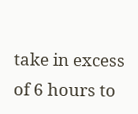take in excess of 6 hours to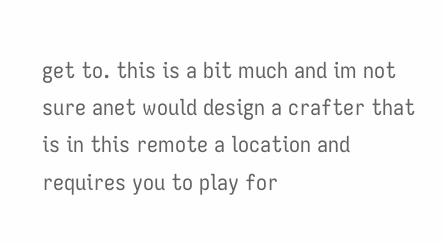get to. this is a bit much and im not sure anet would design a crafter that is in this remote a location and requires you to play for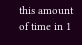this amount of time in 1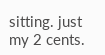sitting. just my 2 cents.